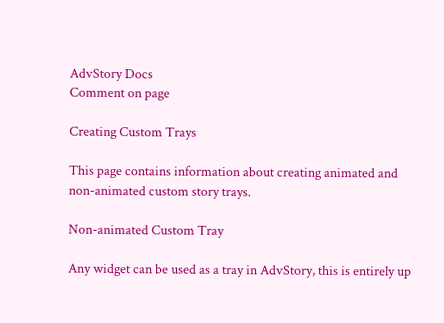AdvStory Docs
Comment on page

Creating Custom Trays

This page contains information about creating animated and non-animated custom story trays.

Non-animated Custom Tray

Any widget can be used as a tray in AdvStory, this is entirely up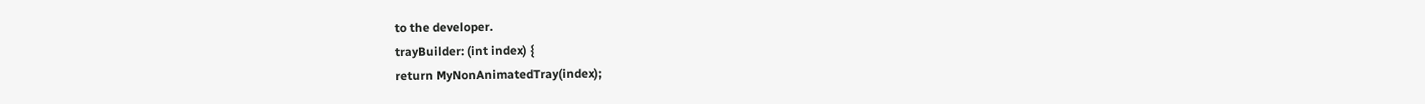to the developer.
trayBuilder: (int index) {
return MyNonAnimatedTray(index);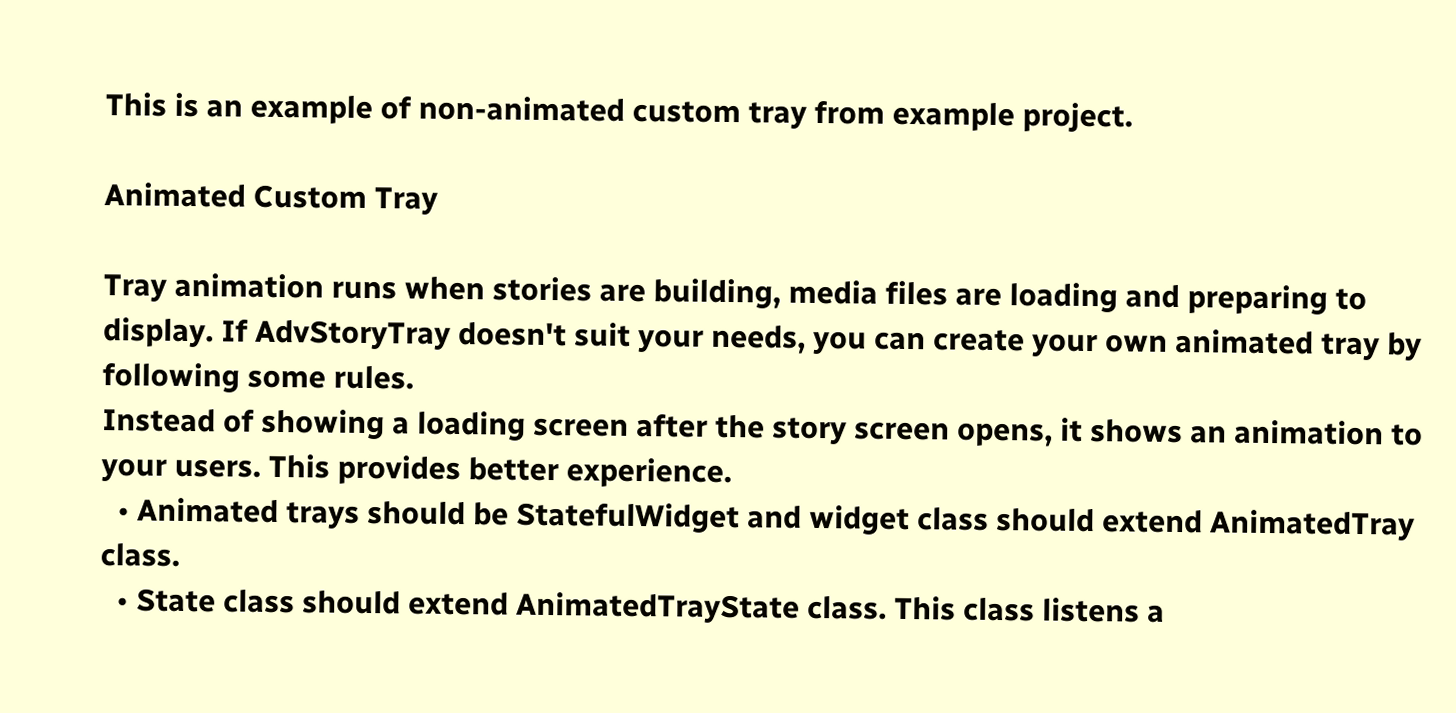This is an example of non-animated custom tray from example project.

Animated Custom Tray

Tray animation runs when stories are building, media files are loading and preparing to display. If AdvStoryTray doesn't suit your needs, you can create your own animated tray by following some rules.
Instead of showing a loading screen after the story screen opens, it shows an animation to your users. This provides better experience.
  • Animated trays should be StatefulWidget and widget class should extend AnimatedTray class.
  • State class should extend AnimatedTrayState class. This class listens a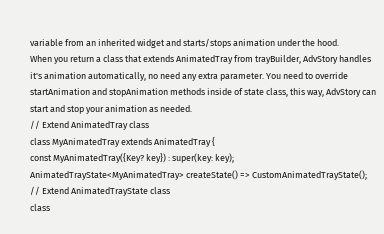variable from an inherited widget and starts/stops animation under the hood.
When you return a class that extends AnimatedTray from trayBuilder, AdvStory handles it's animation automatically, no need any extra parameter. You need to override startAnimation and stopAnimation methods inside of state class, this way, AdvStory can start and stop your animation as needed.
// Extend AnimatedTray class
class MyAnimatedTray extends AnimatedTray {
const MyAnimatedTray({Key? key}) : super(key: key);
AnimatedTrayState<MyAnimatedTray> createState() => CustomAnimatedTrayState();
// Extend AnimatedTrayState class
class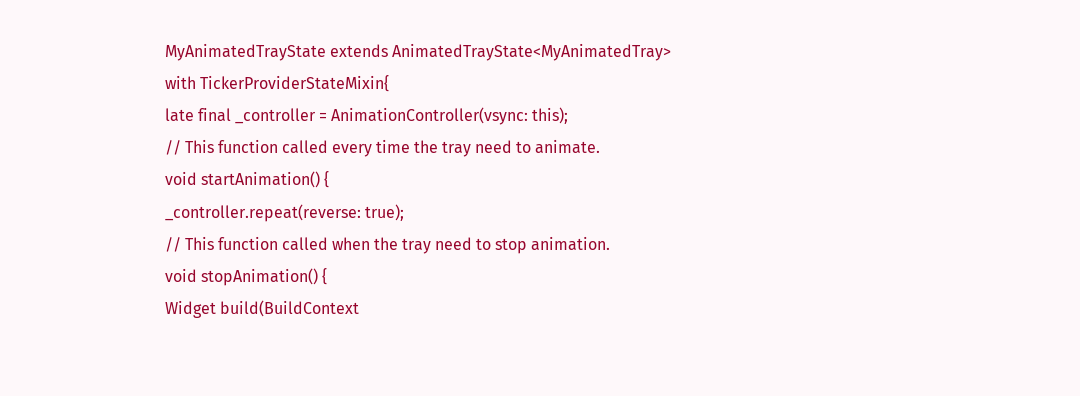MyAnimatedTrayState extends AnimatedTrayState<MyAnimatedTray>
with TickerProviderStateMixin{
late final _controller = AnimationController(vsync: this);
// This function called every time the tray need to animate.
void startAnimation() {
_controller.repeat(reverse: true);
// This function called when the tray need to stop animation.
void stopAnimation() {
Widget build(BuildContext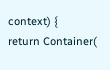context) {
return Container(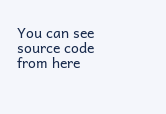You can see source code from here